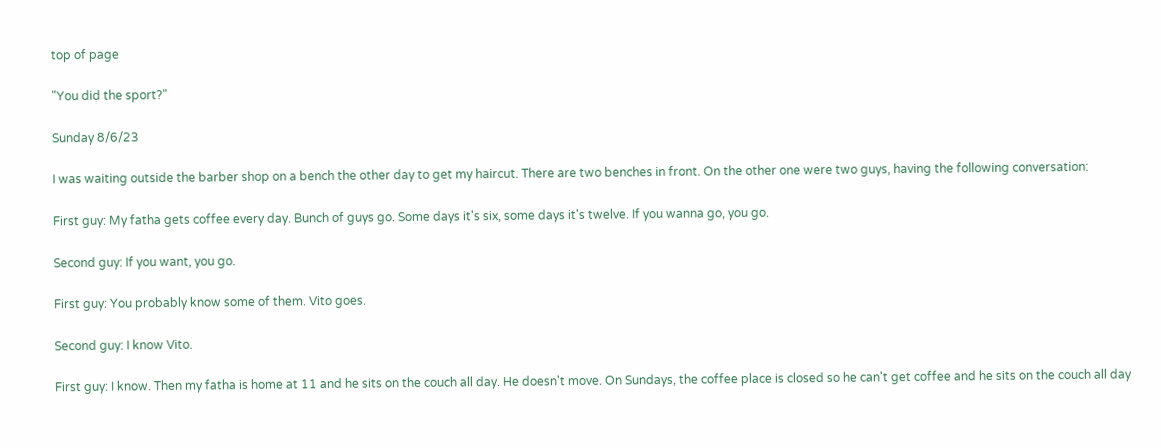top of page

"You did the sport?"

Sunday 8/6/23

I was waiting outside the barber shop on a bench the other day to get my haircut. There are two benches in front. On the other one were two guys, having the following conversation:

First guy: My fatha gets coffee every day. Bunch of guys go. Some days it's six, some days it's twelve. If you wanna go, you go.

Second guy: If you want, you go.

First guy: You probably know some of them. Vito goes.

Second guy: I know Vito.

First guy: I know. Then my fatha is home at 11 and he sits on the couch all day. He doesn't move. On Sundays, the coffee place is closed so he can't get coffee and he sits on the couch all day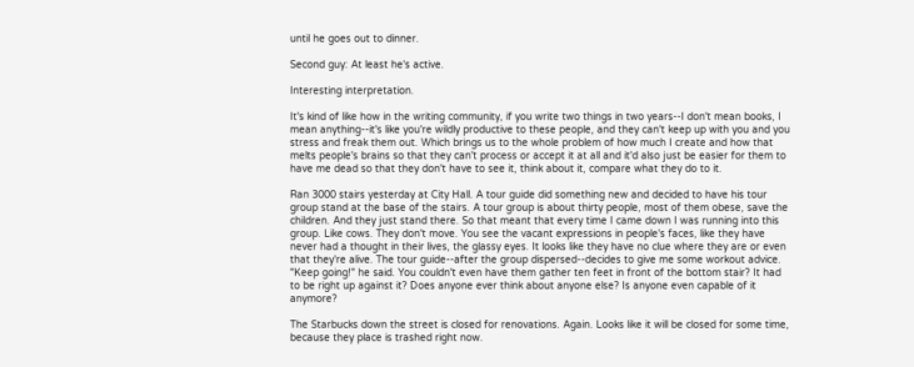until he goes out to dinner.

Second guy: At least he's active.

Interesting interpretation.

It's kind of like how in the writing community, if you write two things in two years--I don't mean books, I mean anything--it's like you're wildly productive to these people, and they can't keep up with you and you stress and freak them out. Which brings us to the whole problem of how much I create and how that melts people's brains so that they can't process or accept it at all and it'd also just be easier for them to have me dead so that they don't have to see it, think about it, compare what they do to it.

Ran 3000 stairs yesterday at City Hall. A tour guide did something new and decided to have his tour group stand at the base of the stairs. A tour group is about thirty people, most of them obese, save the children. And they just stand there. So that meant that every time I came down I was running into this group. Like cows. They don't move. You see the vacant expressions in people's faces, like they have never had a thought in their lives, the glassy eyes. It looks like they have no clue where they are or even that they're alive. The tour guide--after the group dispersed--decides to give me some workout advice. "Keep going!" he said. You couldn't even have them gather ten feet in front of the bottom stair? It had to be right up against it? Does anyone ever think about anyone else? Is anyone even capable of it anymore?

The Starbucks down the street is closed for renovations. Again. Looks like it will be closed for some time, because they place is trashed right now.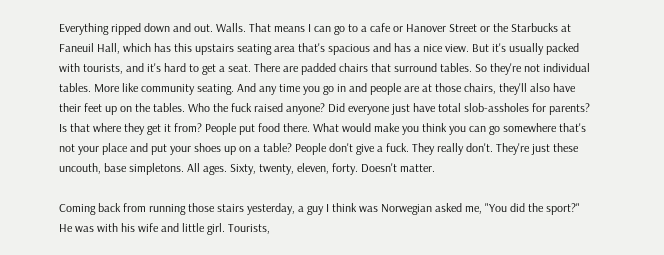Everything ripped down and out. Walls. That means I can go to a cafe or Hanover Street or the Starbucks at Faneuil Hall, which has this upstairs seating area that's spacious and has a nice view. But it's usually packed with tourists, and it's hard to get a seat. There are padded chairs that surround tables. So they're not individual tables. More like community seating. And any time you go in and people are at those chairs, they'll also have their feet up on the tables. Who the fuck raised anyone? Did everyone just have total slob-assholes for parents? Is that where they get it from? People put food there. What would make you think you can go somewhere that's not your place and put your shoes up on a table? People don't give a fuck. They really don't. They're just these uncouth, base simpletons. All ages. Sixty, twenty, eleven, forty. Doesn't matter.

Coming back from running those stairs yesterday, a guy I think was Norwegian asked me, "You did the sport?" He was with his wife and little girl. Tourists,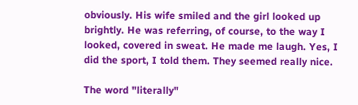obviously. His wife smiled and the girl looked up brightly. He was referring, of course, to the way I looked, covered in sweat. He made me laugh. Yes, I did the sport, I told them. They seemed really nice.

The word "literally"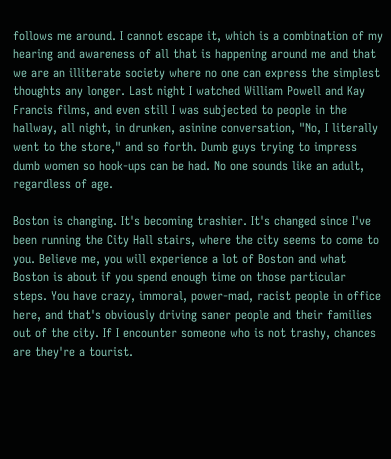follows me around. I cannot escape it, which is a combination of my hearing and awareness of all that is happening around me and that we are an illiterate society where no one can express the simplest thoughts any longer. Last night I watched William Powell and Kay Francis films, and even still I was subjected to people in the hallway, all night, in drunken, asinine conversation, "No, I literally went to the store," and so forth. Dumb guys trying to impress dumb women so hook-ups can be had. No one sounds like an adult, regardless of age.

Boston is changing. It's becoming trashier. It's changed since I've been running the City Hall stairs, where the city seems to come to you. Believe me, you will experience a lot of Boston and what Boston is about if you spend enough time on those particular steps. You have crazy, immoral, power-mad, racist people in office here, and that's obviously driving saner people and their families out of the city. If I encounter someone who is not trashy, chances are they're a tourist.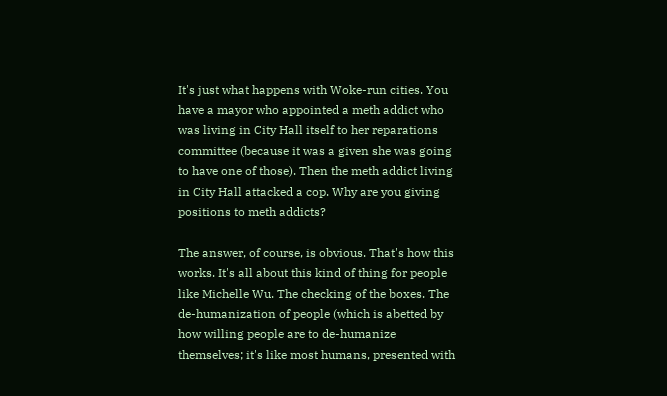It's just what happens with Woke-run cities. You have a mayor who appointed a meth addict who was living in City Hall itself to her reparations committee (because it was a given she was going to have one of those). Then the meth addict living in City Hall attacked a cop. Why are you giving positions to meth addicts?

The answer, of course, is obvious. That's how this works. It's all about this kind of thing for people like Michelle Wu. The checking of the boxes. The de-humanization of people (which is abetted by how willing people are to de-humanize themselves; it's like most humans, presented with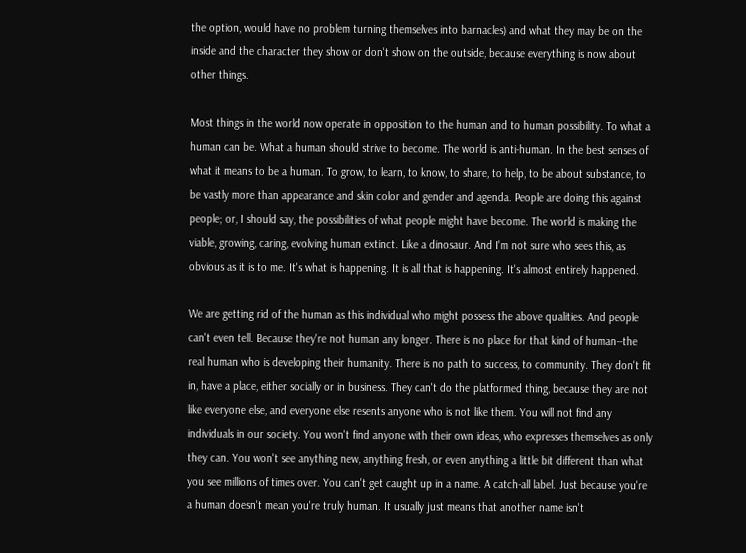the option, would have no problem turning themselves into barnacles) and what they may be on the inside and the character they show or don't show on the outside, because everything is now about other things.

Most things in the world now operate in opposition to the human and to human possibility. To what a human can be. What a human should strive to become. The world is anti-human. In the best senses of what it means to be a human. To grow, to learn, to know, to share, to help, to be about substance, to be vastly more than appearance and skin color and gender and agenda. People are doing this against people; or, I should say, the possibilities of what people might have become. The world is making the viable, growing, caring, evolving human extinct. Like a dinosaur. And I'm not sure who sees this, as obvious as it is to me. It's what is happening. It is all that is happening. It's almost entirely happened.

We are getting rid of the human as this individual who might possess the above qualities. And people can't even tell. Because they're not human any longer. There is no place for that kind of human--the real human who is developing their humanity. There is no path to success, to community. They don't fit in, have a place, either socially or in business. They can't do the platformed thing, because they are not like everyone else, and everyone else resents anyone who is not like them. You will not find any individuals in our society. You won't find anyone with their own ideas, who expresses themselves as only they can. You won't see anything new, anything fresh, or even anything a little bit different than what you see millions of times over. You can't get caught up in a name. A catch-all label. Just because you're a human doesn't mean you're truly human. It usually just means that another name isn't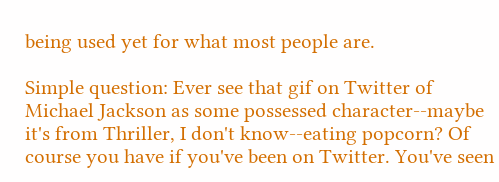being used yet for what most people are.

Simple question: Ever see that gif on Twitter of Michael Jackson as some possessed character--maybe it's from Thriller, I don't know--eating popcorn? Of course you have if you've been on Twitter. You've seen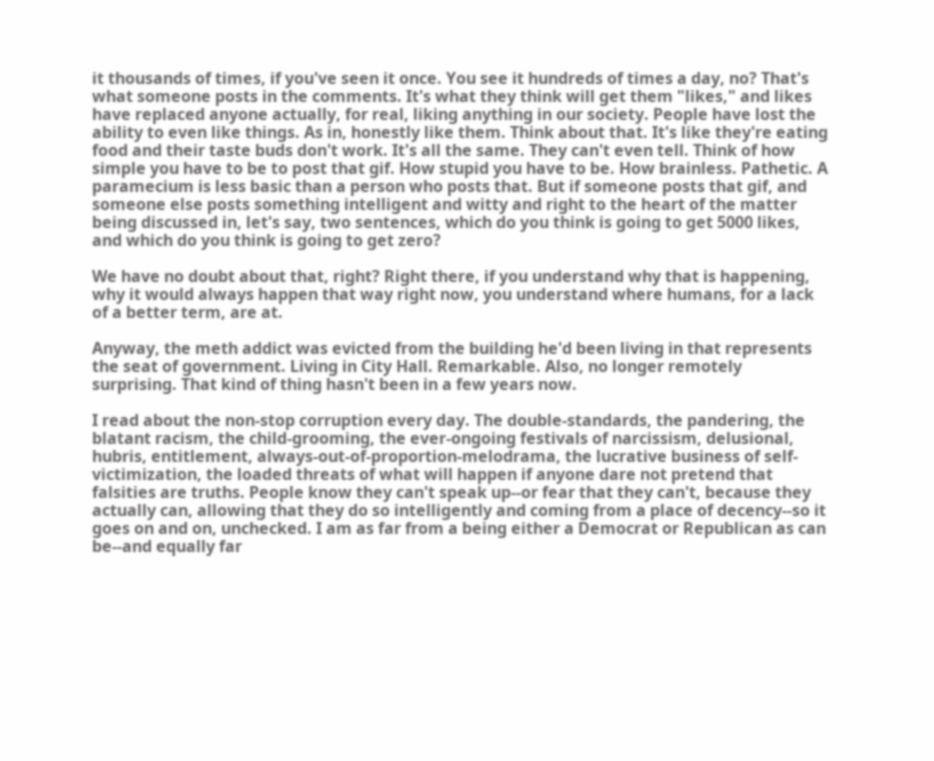it thousands of times, if you've seen it once. You see it hundreds of times a day, no? That's what someone posts in the comments. It's what they think will get them "likes," and likes have replaced anyone actually, for real, liking anything in our society. People have lost the ability to even like things. As in, honestly like them. Think about that. It's like they're eating food and their taste buds don't work. It's all the same. They can't even tell. Think of how simple you have to be to post that gif. How stupid you have to be. How brainless. Pathetic. A paramecium is less basic than a person who posts that. But if someone posts that gif, and someone else posts something intelligent and witty and right to the heart of the matter being discussed in, let's say, two sentences, which do you think is going to get 5000 likes, and which do you think is going to get zero?

We have no doubt about that, right? Right there, if you understand why that is happening, why it would always happen that way right now, you understand where humans, for a lack of a better term, are at.

Anyway, the meth addict was evicted from the building he'd been living in that represents the seat of government. Living in City Hall. Remarkable. Also, no longer remotely surprising. That kind of thing hasn't been in a few years now.

I read about the non-stop corruption every day. The double-standards, the pandering, the blatant racism, the child-grooming, the ever-ongoing festivals of narcissism, delusional, hubris, entitlement, always-out-of-proportion-melodrama, the lucrative business of self-victimization, the loaded threats of what will happen if anyone dare not pretend that falsities are truths. People know they can't speak up--or fear that they can't, because they actually can, allowing that they do so intelligently and coming from a place of decency--so it goes on and on, unchecked. I am as far from a being either a Democrat or Republican as can be--and equally far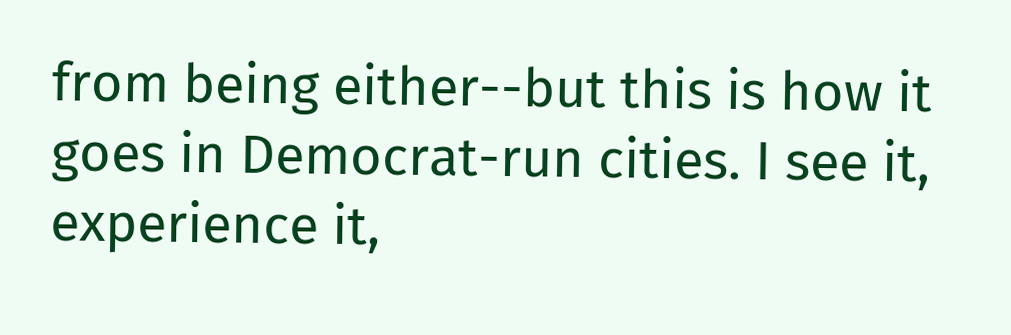from being either--but this is how it goes in Democrat-run cities. I see it, experience it,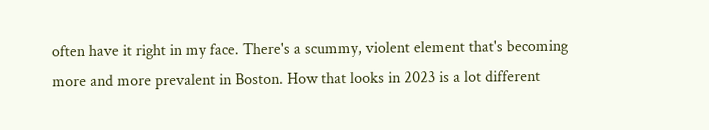often have it right in my face. There's a scummy, violent element that's becoming more and more prevalent in Boston. How that looks in 2023 is a lot different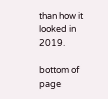than how it looked in 2019.

bottom of page